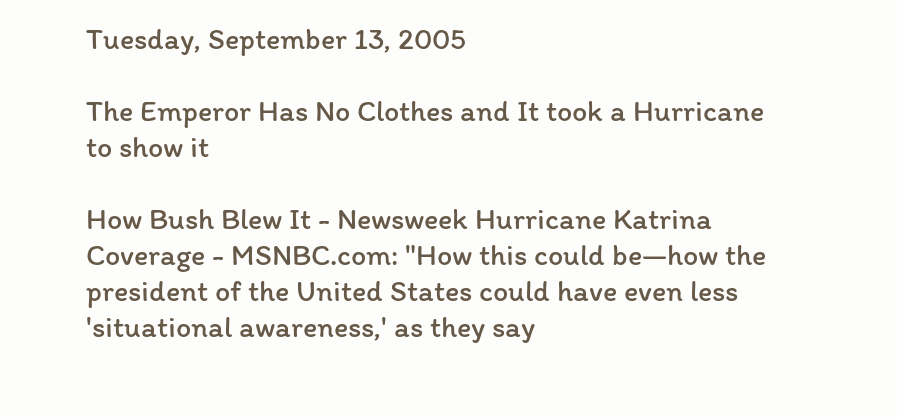Tuesday, September 13, 2005

The Emperor Has No Clothes and It took a Hurricane to show it

How Bush Blew It - Newsweek Hurricane Katrina Coverage - MSNBC.com: "How this could be—how the president of the United States could have even less 'situational awareness,' as they say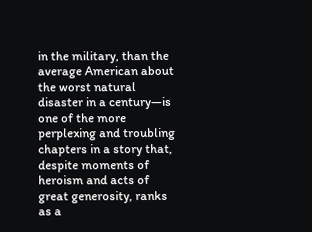in the military, than the average American about the worst natural disaster in a century—is one of the more perplexing and troubling chapters in a story that, despite moments of heroism and acts of great generosity, ranks as a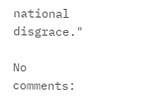national disgrace."

No comments: